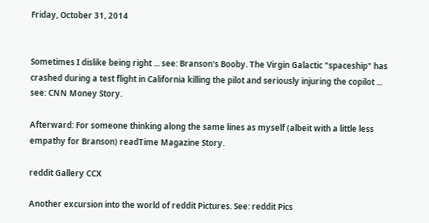Friday, October 31, 2014


Sometimes I dislike being right ... see: Branson's Booby. The Virgin Galactic "spaceship" has crashed during a test flight in California killing the pilot and seriously injuring the copilot ... see: CNN Money Story.

Afterward: For someone thinking along the same lines as myself (albeit with a little less empathy for Branson) readTime Magazine Story.

reddit Gallery CCX

Another excursion into the world of reddit Pictures. See: reddit Pics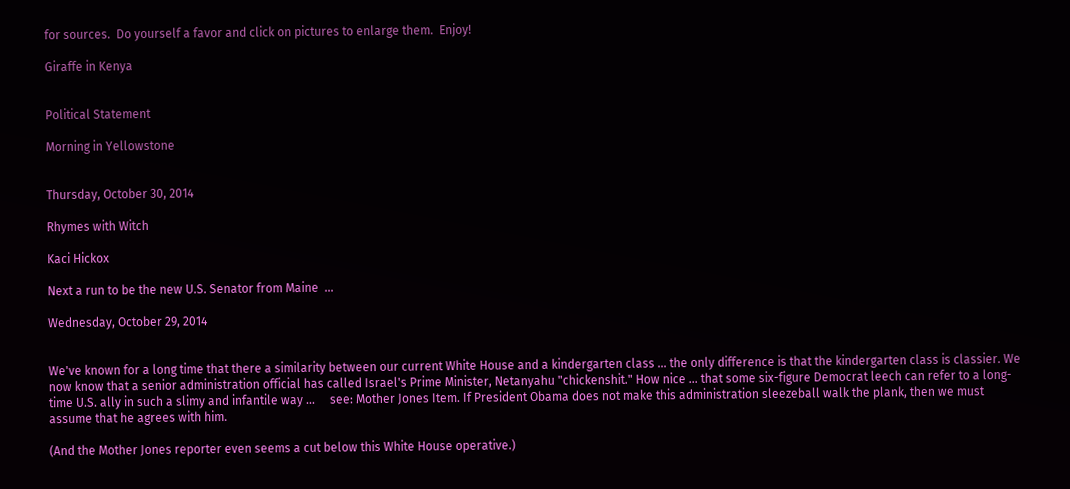for sources.  Do yourself a favor and click on pictures to enlarge them.  Enjoy!

Giraffe in Kenya


Political Statement

Morning in Yellowstone


Thursday, October 30, 2014

Rhymes with Witch

Kaci Hickox

Next a run to be the new U.S. Senator from Maine  ...

Wednesday, October 29, 2014


We've known for a long time that there a similarity between our current White House and a kindergarten class ... the only difference is that the kindergarten class is classier. We now know that a senior administration official has called Israel's Prime Minister, Netanyahu "chickenshit." How nice ... that some six-figure Democrat leech can refer to a long-time U.S. ally in such a slimy and infantile way ...     see: Mother Jones Item. If President Obama does not make this administration sleezeball walk the plank, then we must assume that he agrees with him.

(And the Mother Jones reporter even seems a cut below this White House operative.)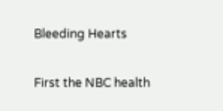Bleeding Hearts

First the NBC health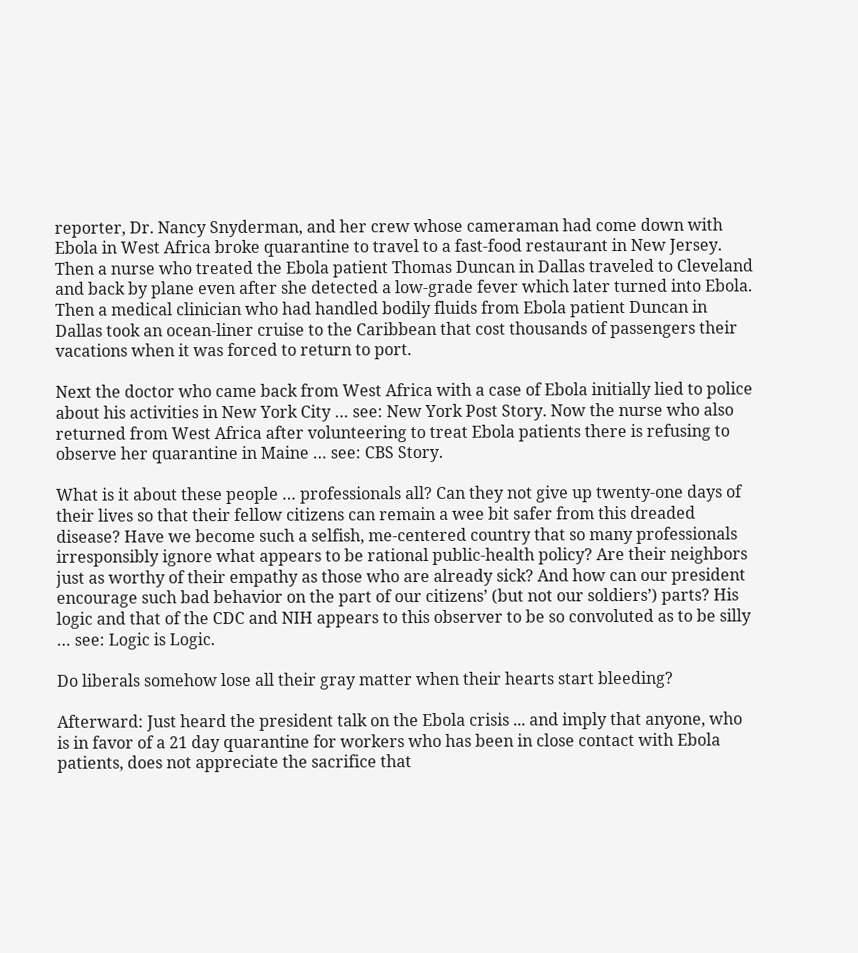reporter, Dr. Nancy Snyderman, and her crew whose cameraman had come down with Ebola in West Africa broke quarantine to travel to a fast-food restaurant in New Jersey. Then a nurse who treated the Ebola patient Thomas Duncan in Dallas traveled to Cleveland and back by plane even after she detected a low-grade fever which later turned into Ebola. Then a medical clinician who had handled bodily fluids from Ebola patient Duncan in Dallas took an ocean-liner cruise to the Caribbean that cost thousands of passengers their vacations when it was forced to return to port.

Next the doctor who came back from West Africa with a case of Ebola initially lied to police about his activities in New York City … see: New York Post Story. Now the nurse who also returned from West Africa after volunteering to treat Ebola patients there is refusing to observe her quarantine in Maine … see: CBS Story.

What is it about these people … professionals all? Can they not give up twenty-one days of their lives so that their fellow citizens can remain a wee bit safer from this dreaded disease? Have we become such a selfish, me-centered country that so many professionals irresponsibly ignore what appears to be rational public-health policy? Are their neighbors just as worthy of their empathy as those who are already sick? And how can our president encourage such bad behavior on the part of our citizens’ (but not our soldiers’) parts? His logic and that of the CDC and NIH appears to this observer to be so convoluted as to be silly … see: Logic is Logic.

Do liberals somehow lose all their gray matter when their hearts start bleeding?

Afterward: Just heard the president talk on the Ebola crisis ... and imply that anyone, who is in favor of a 21 day quarantine for workers who has been in close contact with Ebola patients, does not appreciate the sacrifice that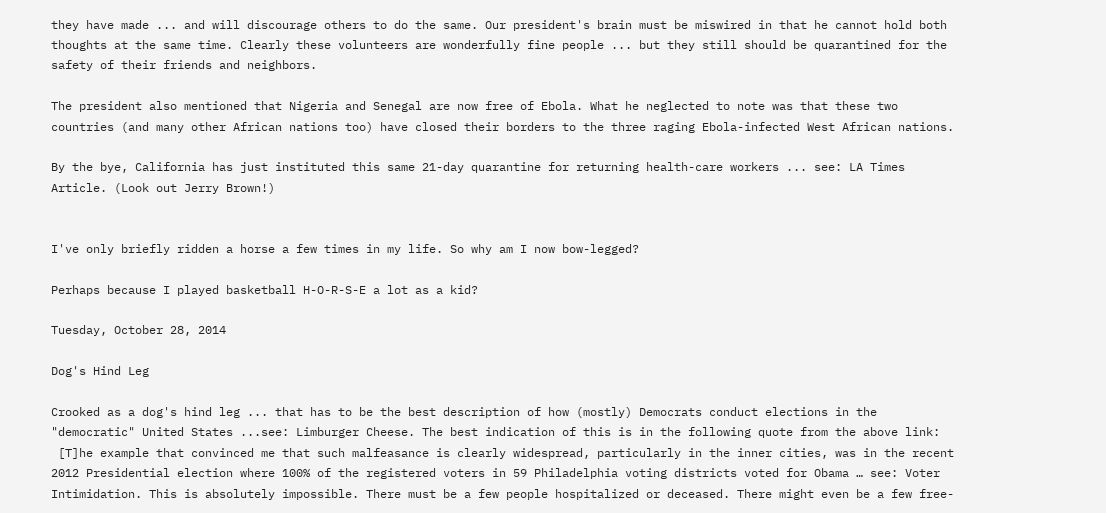they have made ... and will discourage others to do the same. Our president's brain must be miswired in that he cannot hold both thoughts at the same time. Clearly these volunteers are wonderfully fine people ... but they still should be quarantined for the safety of their friends and neighbors.

The president also mentioned that Nigeria and Senegal are now free of Ebola. What he neglected to note was that these two countries (and many other African nations too) have closed their borders to the three raging Ebola-infected West African nations.

By the bye, California has just instituted this same 21-day quarantine for returning health-care workers ... see: LA Times Article. (Look out Jerry Brown!)


I've only briefly ridden a horse a few times in my life. So why am I now bow-legged?

Perhaps because I played basketball H-O-R-S-E a lot as a kid?

Tuesday, October 28, 2014

Dog's Hind Leg

Crooked as a dog's hind leg ... that has to be the best description of how (mostly) Democrats conduct elections in the "democratic" United States ...see: Limburger Cheese. The best indication of this is in the following quote from the above link:
 [T]he example that convinced me that such malfeasance is clearly widespread, particularly in the inner cities, was in the recent 2012 Presidential election where 100% of the registered voters in 59 Philadelphia voting districts voted for Obama … see: Voter Intimidation. This is absolutely impossible. There must be a few people hospitalized or deceased. There might even be a few free-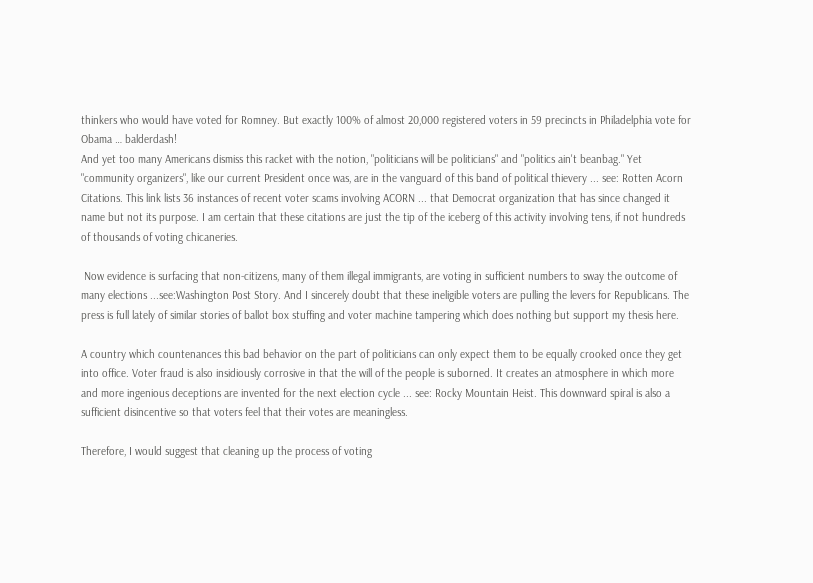thinkers who would have voted for Romney. But exactly 100% of almost 20,000 registered voters in 59 precincts in Philadelphia vote for Obama … balderdash!
And yet too many Americans dismiss this racket with the notion, "politicians will be politicians" and "politics ain't beanbag." Yet "community organizers", like our current President once was, are in the vanguard of this band of political thievery ... see: Rotten Acorn Citations. This link lists 36 instances of recent voter scams involving ACORN ... that Democrat organization that has since changed it name but not its purpose. I am certain that these citations are just the tip of the iceberg of this activity involving tens, if not hundreds of thousands of voting chicaneries.

 Now evidence is surfacing that non-citizens, many of them illegal immigrants, are voting in sufficient numbers to sway the outcome of many elections ...see:Washington Post Story. And I sincerely doubt that these ineligible voters are pulling the levers for Republicans. The press is full lately of similar stories of ballot box stuffing and voter machine tampering which does nothing but support my thesis here.

A country which countenances this bad behavior on the part of politicians can only expect them to be equally crooked once they get into office. Voter fraud is also insidiously corrosive in that the will of the people is suborned. It creates an atmosphere in which more and more ingenious deceptions are invented for the next election cycle ... see: Rocky Mountain Heist. This downward spiral is also a sufficient disincentive so that voters feel that their votes are meaningless.

Therefore, I would suggest that cleaning up the process of voting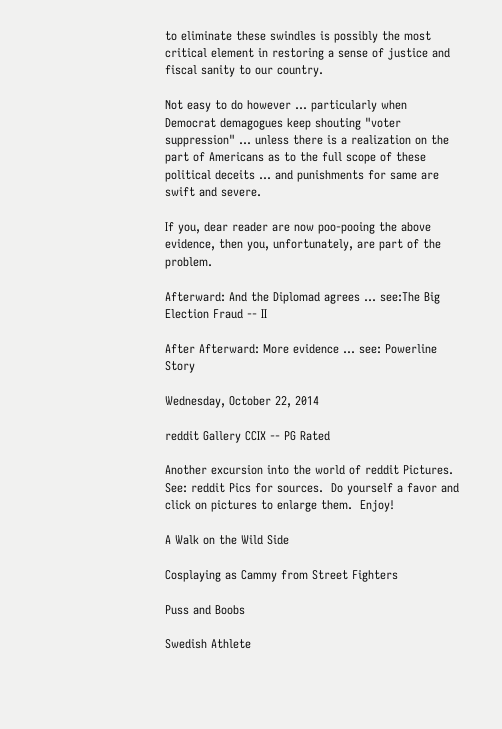to eliminate these swindles is possibly the most critical element in restoring a sense of justice and fiscal sanity to our country.

Not easy to do however ... particularly when Democrat demagogues keep shouting "voter suppression" ... unless there is a realization on the part of Americans as to the full scope of these political deceits ... and punishments for same are swift and severe.

If you, dear reader are now poo-pooing the above evidence, then you, unfortunately, are part of the problem.

Afterward: And the Diplomad agrees ... see:The Big Election Fraud -- II

After Afterward: More evidence ... see: Powerline Story

Wednesday, October 22, 2014

reddit Gallery CCIX -- PG Rated

Another excursion into the world of reddit Pictures. See: reddit Pics for sources.  Do yourself a favor and click on pictures to enlarge them.  Enjoy!

A Walk on the Wild Side

Cosplaying as Cammy from Street Fighters

Puss and Boobs

Swedish Athlete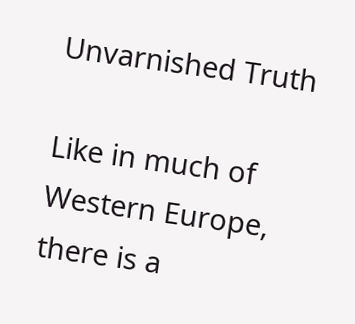Unvarnished Truth

Like in much of Western Europe, there is a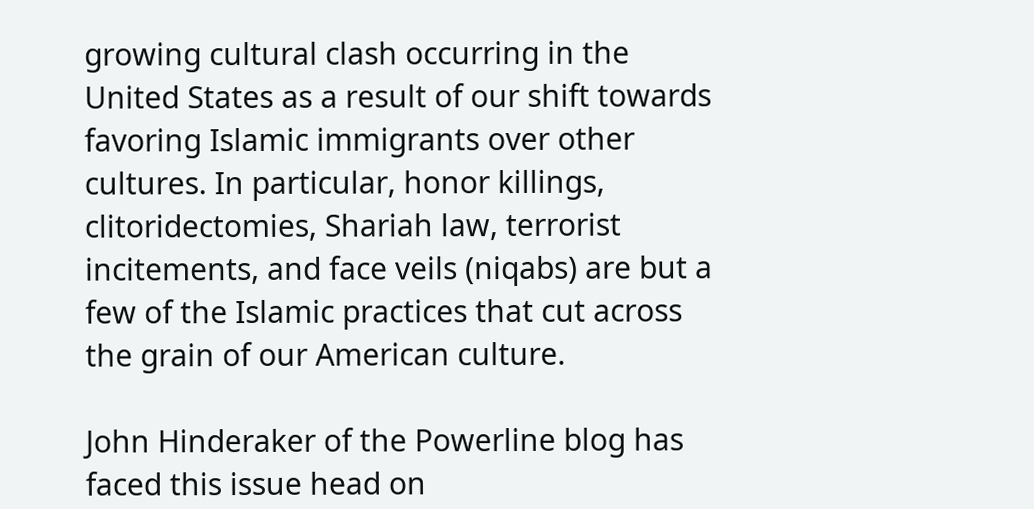growing cultural clash occurring in the United States as a result of our shift towards favoring Islamic immigrants over other cultures. In particular, honor killings, clitoridectomies, Shariah law, terrorist incitements, and face veils (niqabs) are but a few of the Islamic practices that cut across the grain of our American culture.

John Hinderaker of the Powerline blog has faced this issue head on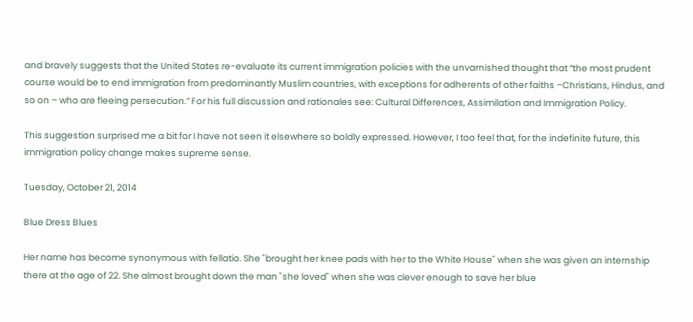and bravely suggests that the United States re-evaluate its current immigration policies with the unvarnished thought that “the most prudent course would be to end immigration from predominantly Muslim countries, with exceptions for adherents of other faiths –Christians, Hindus, and so on – who are fleeing persecution.” For his full discussion and rationales see: Cultural Differences, Assimilation and Immigration Policy.

This suggestion surprised me a bit for I have not seen it elsewhere so boldly expressed. However, I too feel that, for the indefinite future, this immigration policy change makes supreme sense.

Tuesday, October 21, 2014

Blue Dress Blues

Her name has become synonymous with fellatio. She "brought her knee pads with her to the White House" when she was given an internship there at the age of 22. She almost brought down the man "she loved" when she was clever enough to save her blue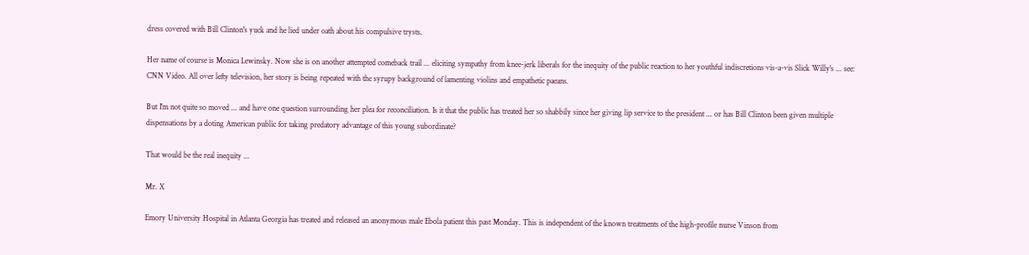dress covered with Bill Clinton's yuck and he lied under oath about his compulsive trysts.

Her name of course is Monica Lewinsky. Now she is on another attempted comeback trail ... eliciting sympathy from knee-jerk liberals for the inequity of the public reaction to her youthful indiscretions vis-a-vis Slick Willy's ... see:  CNN Video. All over lefty television, her story is being repeated with the syrupy background of lamenting violins and empathetic paeans.

But I'm not quite so moved ... and have one question surrounding her plea for reconciliation. Is it that the public has treated her so shabbily since her giving lip service to the president ... or has Bill Clinton been given multiple dispensations by a doting American public for taking predatory advantage of this young subordinate?

That would be the real inequity ...

Mr. X

Emory University Hospital in Atlanta Georgia has treated and released an anonymous male Ebola patient this past Monday. This is independent of the known treatments of the high-profile nurse Vinson from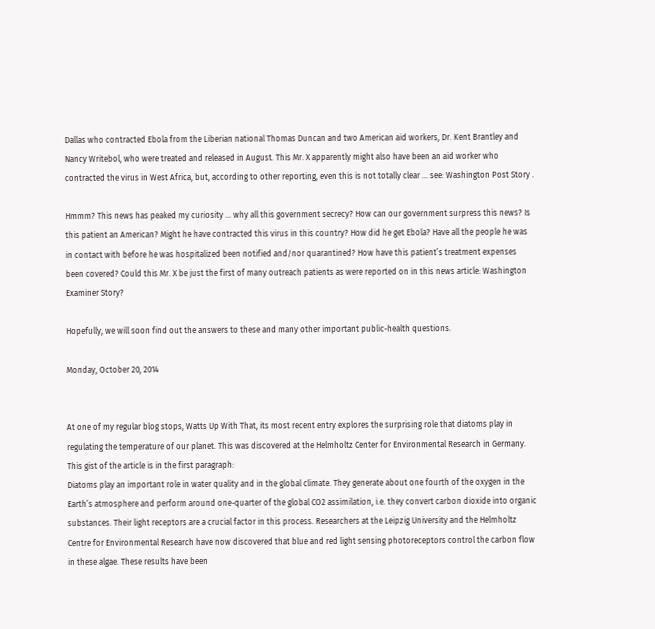Dallas who contracted Ebola from the Liberian national Thomas Duncan and two American aid workers, Dr. Kent Brantley and Nancy Writebol, who were treated and released in August. This Mr. X apparently might also have been an aid worker who contracted the virus in West Africa, but, according to other reporting, even this is not totally clear … see: Washington Post Story .

Hmmm? This news has peaked my curiosity … why all this government secrecy? How can our government surpress this news? Is this patient an American? Might he have contracted this virus in this country? How did he get Ebola? Have all the people he was in contact with before he was hospitalized been notified and/nor quarantined? How have this patient’s treatment expenses been covered? Could this Mr. X be just the first of many outreach patients as were reported on in this news article: Washington Examiner Story?

Hopefully, we will soon find out the answers to these and many other important public-health questions.

Monday, October 20, 2014


At one of my regular blog stops, Watts Up With That, its most recent entry explores the surprising role that diatoms play in regulating the temperature of our planet. This was discovered at the Helmholtz Center for Environmental Research in Germany. This gist of the article is in the first paragraph:
Diatoms play an important role in water quality and in the global climate. They generate about one fourth of the oxygen in the Earth’s atmosphere and perform around one-quarter of the global CO2 assimilation, i.e. they convert carbon dioxide into organic substances. Their light receptors are a crucial factor in this process. Researchers at the Leipzig University and the Helmholtz Centre for Environmental Research have now discovered that blue and red light sensing photoreceptors control the carbon flow in these algae. These results have been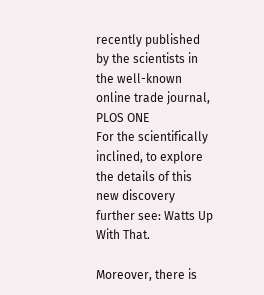recently published by the scientists in the well-known online trade journal, PLOS ONE
For the scientifically inclined, to explore the details of this new discovery further see: Watts Up With That.

Moreover, there is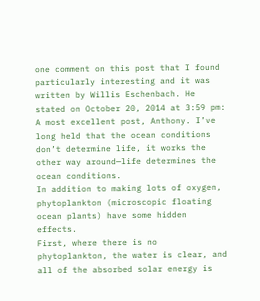one comment on this post that I found particularly interesting and it was written by Willis Eschenbach. He stated on October 20, 2014 at 3:59 pm:
A most excellent post, Anthony. I’ve long held that the ocean conditions don’t determine life, it works the other way around—life determines the ocean conditions.
In addition to making lots of oxygen, phytoplankton (microscopic floating ocean plants) have some hidden effects.
First, where there is no phytoplankton, the water is clear, and all of the absorbed solar energy is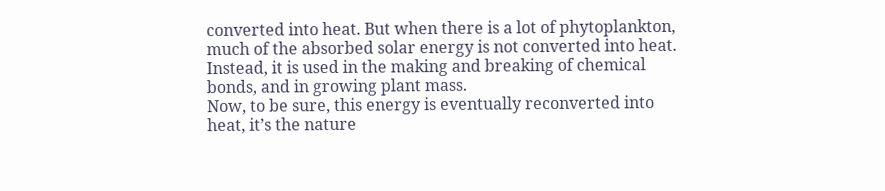converted into heat. But when there is a lot of phytoplankton, much of the absorbed solar energy is not converted into heat. Instead, it is used in the making and breaking of chemical bonds, and in growing plant mass.
Now, to be sure, this energy is eventually reconverted into heat, it’s the nature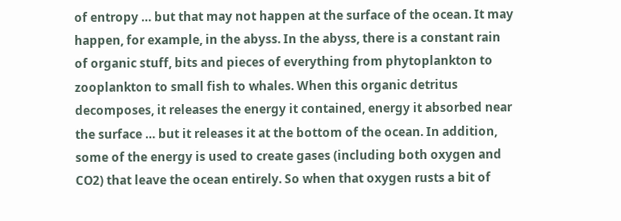of entropy … but that may not happen at the surface of the ocean. It may happen, for example, in the abyss. In the abyss, there is a constant rain of organic stuff, bits and pieces of everything from phytoplankton to zooplankton to small fish to whales. When this organic detritus decomposes, it releases the energy it contained, energy it absorbed near the surface … but it releases it at the bottom of the ocean. In addition, some of the energy is used to create gases (including both oxygen and CO2) that leave the ocean entirely. So when that oxygen rusts a bit of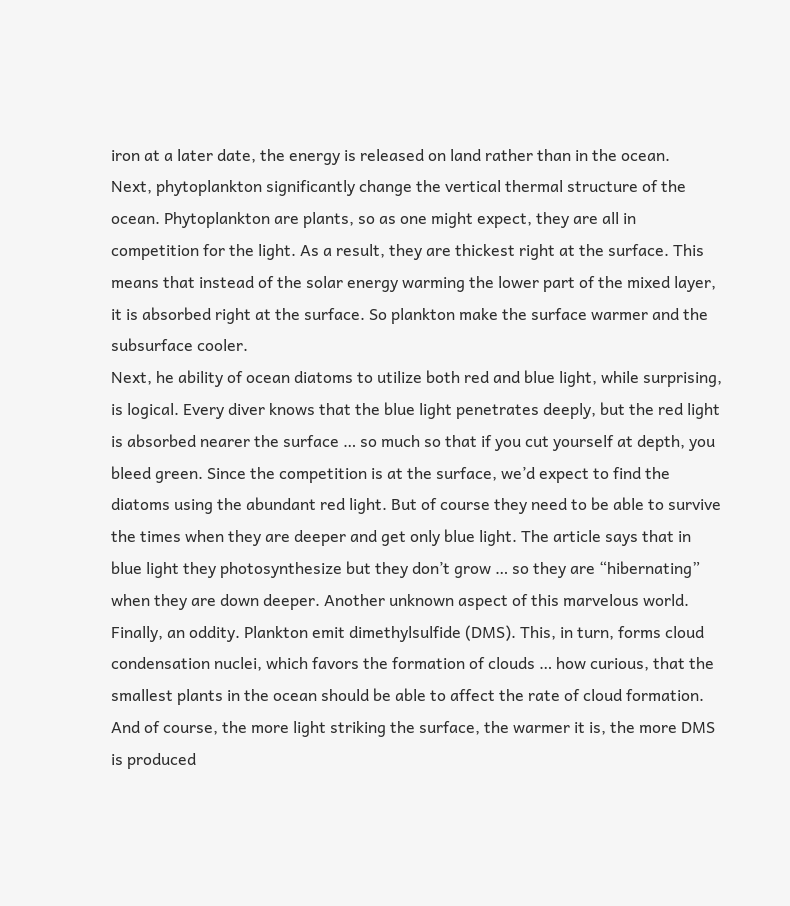iron at a later date, the energy is released on land rather than in the ocean.
Next, phytoplankton significantly change the vertical thermal structure of the ocean. Phytoplankton are plants, so as one might expect, they are all in competition for the light. As a result, they are thickest right at the surface. This means that instead of the solar energy warming the lower part of the mixed layer, it is absorbed right at the surface. So plankton make the surface warmer and the subsurface cooler.
Next, he ability of ocean diatoms to utilize both red and blue light, while surprising, is logical. Every diver knows that the blue light penetrates deeply, but the red light is absorbed nearer the surface … so much so that if you cut yourself at depth, you bleed green. Since the competition is at the surface, we’d expect to find the diatoms using the abundant red light. But of course they need to be able to survive the times when they are deeper and get only blue light. The article says that in blue light they photosynthesize but they don’t grow … so they are “hibernating” when they are down deeper. Another unknown aspect of this marvelous world.
Finally, an oddity. Plankton emit dimethylsulfide (DMS). This, in turn, forms cloud condensation nuclei, which favors the formation of clouds … how curious, that the smallest plants in the ocean should be able to affect the rate of cloud formation. And of course, the more light striking the surface, the warmer it is, the more DMS is produced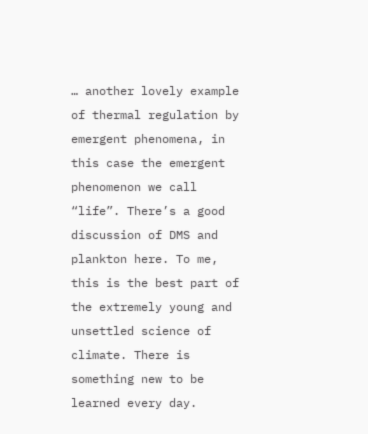… another lovely example of thermal regulation by emergent phenomena, in this case the emergent phenomenon we call “life”. There’s a good discussion of DMS and plankton here. To me, this is the best part of the extremely young and unsettled science of climate. There is something new to be learned every day.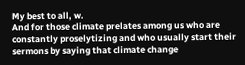My best to all, w.
And for those climate prelates among us who are constantly proselytizing and who usually start their sermons by saying that climate change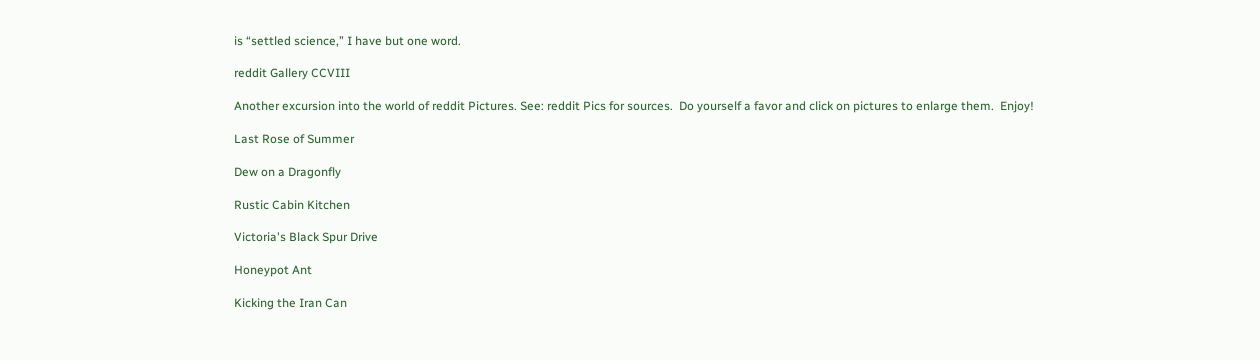is “settled science,” I have but one word.

reddit Gallery CCVIII

Another excursion into the world of reddit Pictures. See: reddit Pics for sources.  Do yourself a favor and click on pictures to enlarge them.  Enjoy!

Last Rose of Summer

Dew on a Dragonfly

Rustic Cabin Kitchen

Victoria's Black Spur Drive

Honeypot Ant

Kicking the Iran Can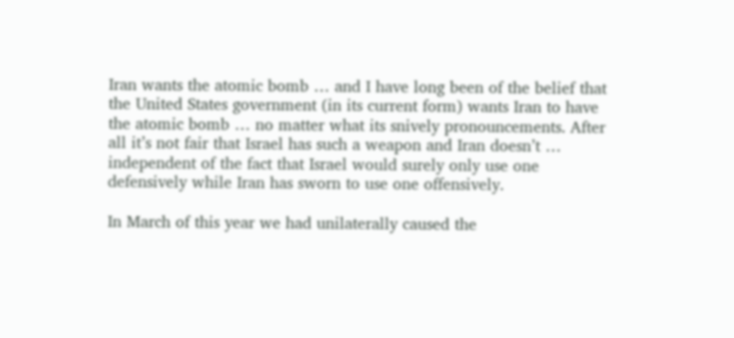Iran wants the atomic bomb … and I have long been of the belief that the United States government (in its current form) wants Iran to have the atomic bomb … no matter what its snively pronouncements. After all it’s not fair that Israel has such a weapon and Iran doesn’t … independent of the fact that Israel would surely only use one defensively while Iran has sworn to use one offensively.

In March of this year we had unilaterally caused the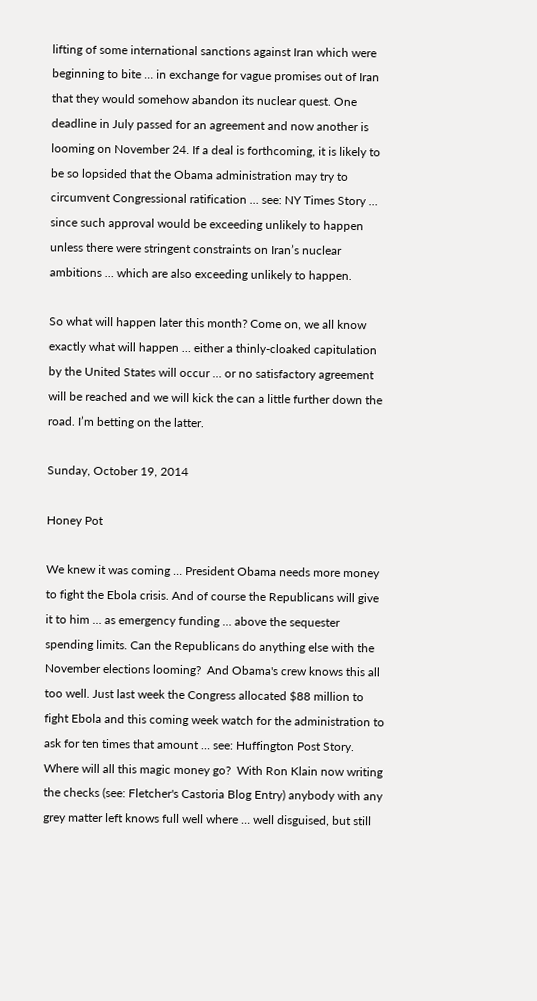lifting of some international sanctions against Iran which were beginning to bite … in exchange for vague promises out of Iran that they would somehow abandon its nuclear quest. One deadline in July passed for an agreement and now another is looming on November 24. If a deal is forthcoming, it is likely to be so lopsided that the Obama administration may try to circumvent Congressional ratification … see: NY Times Story … since such approval would be exceeding unlikely to happen unless there were stringent constraints on Iran’s nuclear ambitions … which are also exceeding unlikely to happen.

So what will happen later this month? Come on, we all know exactly what will happen … either a thinly-cloaked capitulation by the United States will occur … or no satisfactory agreement will be reached and we will kick the can a little further down the road. I’m betting on the latter.

Sunday, October 19, 2014

Honey Pot

We knew it was coming … President Obama needs more money to fight the Ebola crisis. And of course the Republicans will give it to him … as emergency funding … above the sequester spending limits. Can the Republicans do anything else with the November elections looming?  And Obama's crew knows this all too well. Just last week the Congress allocated $88 million to fight Ebola and this coming week watch for the administration to ask for ten times that amount … see: Huffington Post Story. Where will all this magic money go?  With Ron Klain now writing the checks (see: Fletcher's Castoria Blog Entry) anybody with any grey matter left knows full well where … well disguised, but still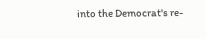into the Democrat's re-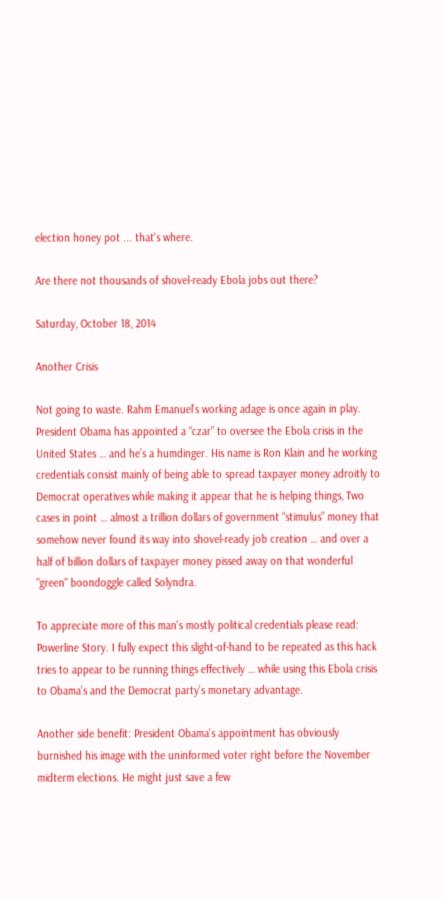election honey pot ... that's where.

Are there not thousands of shovel-ready Ebola jobs out there?

Saturday, October 18, 2014

Another Crisis

Not going to waste. Rahm Emanuel’s working adage is once again in play. President Obama has appointed a “czar” to oversee the Ebola crisis in the United States … and he’s a humdinger. His name is Ron Klain and he working credentials consist mainly of being able to spread taxpayer money adroitly to Democrat operatives while making it appear that he is helping things, Two cases in point … almost a trillion dollars of government “stimulus” money that somehow never found its way into shovel-ready job creation … and over a half of billion dollars of taxpayer money pissed away on that wonderful "green" boondoggle called Solyndra.

To appreciate more of this man's mostly political credentials please read: Powerline Story. I fully expect this slight-of-hand to be repeated as this hack tries to appear to be running things effectively … while using this Ebola crisis to Obama’s and the Democrat party’s monetary advantage.

Another side benefit: President Obama's appointment has obviously burnished his image with the uninformed voter right before the November midterm elections. He might just save a few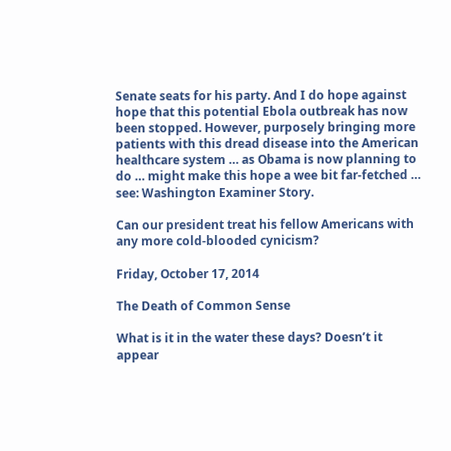Senate seats for his party. And I do hope against hope that this potential Ebola outbreak has now been stopped. However, purposely bringing more patients with this dread disease into the American healthcare system … as Obama is now planning to do … might make this hope a wee bit far-fetched … see: Washington Examiner Story.

Can our president treat his fellow Americans with any more cold-blooded cynicism?

Friday, October 17, 2014

The Death of Common Sense

What is it in the water these days? Doesn’t it appear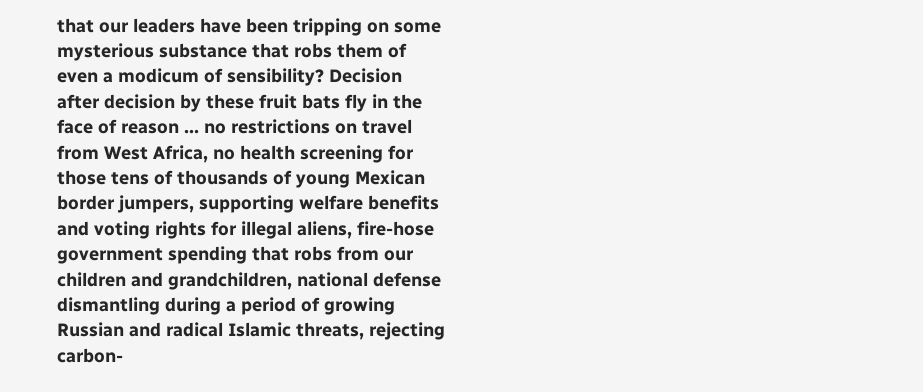that our leaders have been tripping on some mysterious substance that robs them of even a modicum of sensibility? Decision after decision by these fruit bats fly in the face of reason … no restrictions on travel from West Africa, no health screening for those tens of thousands of young Mexican border jumpers, supporting welfare benefits and voting rights for illegal aliens, fire-hose government spending that robs from our children and grandchildren, national defense dismantling during a period of growing Russian and radical Islamic threats, rejecting carbon-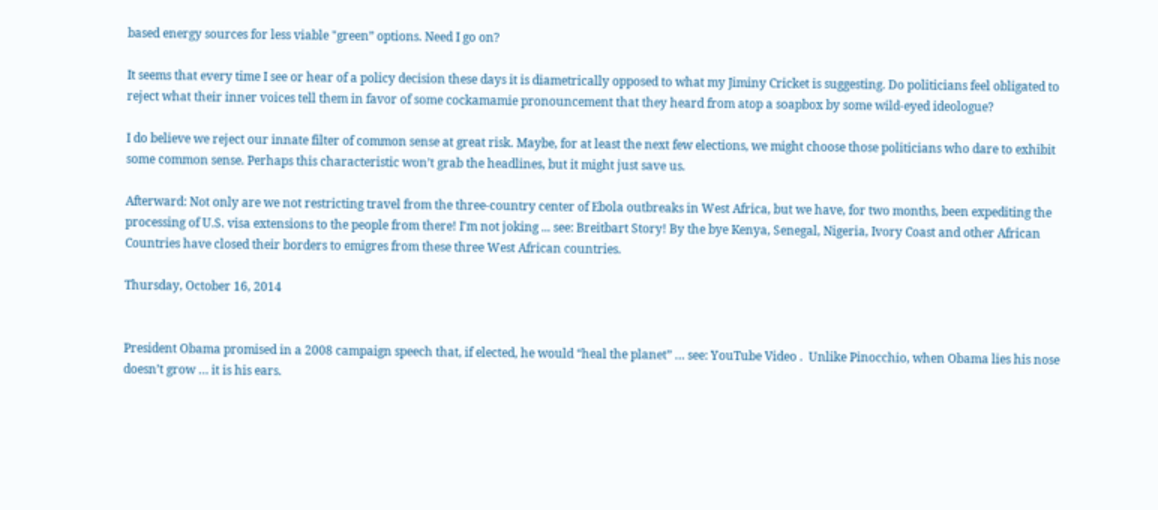based energy sources for less viable "green” options. Need I go on?

It seems that every time I see or hear of a policy decision these days it is diametrically opposed to what my Jiminy Cricket is suggesting. Do politicians feel obligated to reject what their inner voices tell them in favor of some cockamamie pronouncement that they heard from atop a soapbox by some wild-eyed ideologue?

I do believe we reject our innate filter of common sense at great risk. Maybe, for at least the next few elections, we might choose those politicians who dare to exhibit some common sense. Perhaps this characteristic won’t grab the headlines, but it might just save us.

Afterward: Not only are we not restricting travel from the three-country center of Ebola outbreaks in West Africa, but we have, for two months, been expediting the processing of U.S. visa extensions to the people from there! I'm not joking ... see: Breitbart Story! By the bye Kenya, Senegal, Nigeria, Ivory Coast and other African Countries have closed their borders to emigres from these three West African countries.

Thursday, October 16, 2014


President Obama promised in a 2008 campaign speech that, if elected, he would “heal the planet” … see: YouTube Video .  Unlike Pinocchio, when Obama lies his nose doesn’t grow … it is his ears.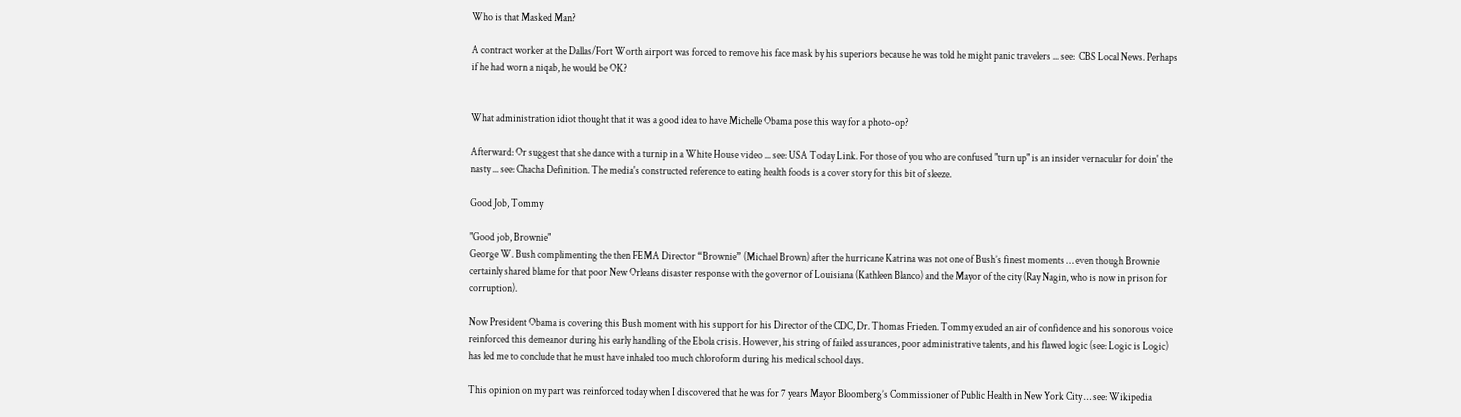Who is that Masked Man?

A contract worker at the Dallas/Fort Worth airport was forced to remove his face mask by his superiors because he was told he might panic travelers ... see:  CBS Local News. Perhaps if he had worn a niqab, he would be OK?


What administration idiot thought that it was a good idea to have Michelle Obama pose this way for a photo-op?

Afterward: Or suggest that she dance with a turnip in a White House video ... see: USA Today Link. For those of you who are confused "turn up" is an insider vernacular for doin' the nasty ... see: Chacha Definition. The media's constructed reference to eating health foods is a cover story for this bit of sleeze.

Good Job, Tommy

"Good job, Brownie"
George W. Bush complimenting the then FEMA Director “Brownie” (Michael Brown) after the hurricane Katrina was not one of Bush’s finest moments … even though Brownie certainly shared blame for that poor New Orleans disaster response with the governor of Louisiana (Kathleen Blanco) and the Mayor of the city (Ray Nagin, who is now in prison for corruption).

Now President Obama is covering this Bush moment with his support for his Director of the CDC, Dr. Thomas Frieden. Tommy exuded an air of confidence and his sonorous voice reinforced this demeanor during his early handling of the Ebola crisis. However, his string of failed assurances, poor administrative talents, and his flawed logic (see: Logic is Logic) has led me to conclude that he must have inhaled too much chloroform during his medical school days.

This opinion on my part was reinforced today when I discovered that he was for 7 years Mayor Bloomberg’s Commissioner of Public Health in New York City … see: Wikipedia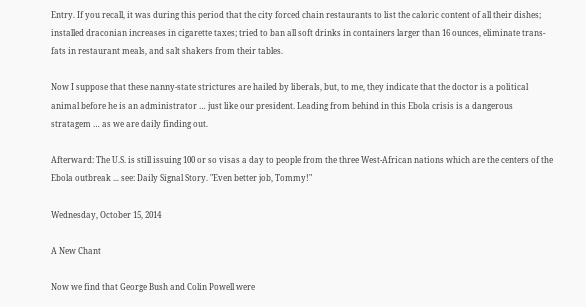Entry. If you recall, it was during this period that the city forced chain restaurants to list the caloric content of all their dishes; installed draconian increases in cigarette taxes; tried to ban all soft drinks in containers larger than 16 ounces, eliminate trans-fats in restaurant meals, and salt shakers from their tables.

Now I suppose that these nanny-state strictures are hailed by liberals, but, to me, they indicate that the doctor is a political animal before he is an administrator … just like our president. Leading from behind in this Ebola crisis is a dangerous stratagem … as we are daily finding out.

Afterward: The U.S. is still issuing 100 or so visas a day to people from the three West-African nations which are the centers of the Ebola outbreak ... see: Daily Signal Story. "Even better job, Tommy!"

Wednesday, October 15, 2014

A New Chant

Now we find that George Bush and Colin Powell were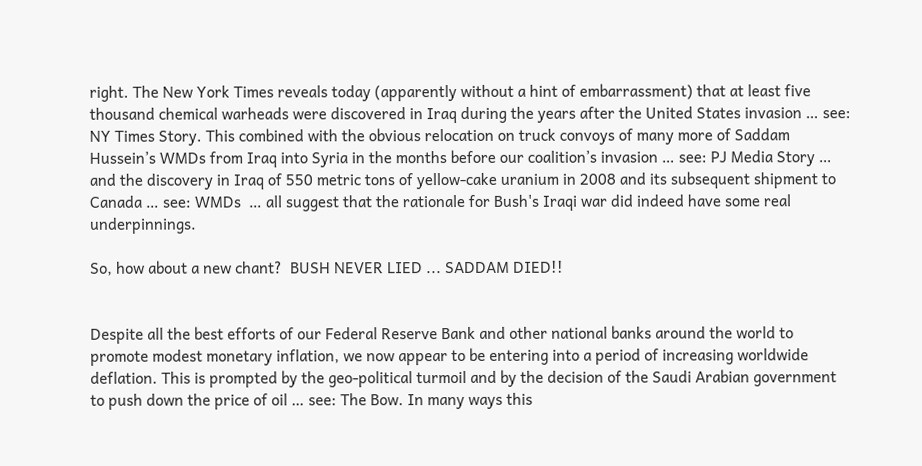right. The New York Times reveals today (apparently without a hint of embarrassment) that at least five thousand chemical warheads were discovered in Iraq during the years after the United States invasion … see: NY Times Story. This combined with the obvious relocation on truck convoys of many more of Saddam Hussein’s WMDs from Iraq into Syria in the months before our coalition’s invasion … see: PJ Media Story … and the discovery in Iraq of 550 metric tons of yellow-cake uranium in 2008 and its subsequent shipment to Canada … see: WMDs  … all suggest that the rationale for Bush's Iraqi war did indeed have some real underpinnings.

So, how about a new chant?  BUSH NEVER LIED ... SADDAM DIED!!


Despite all the best efforts of our Federal Reserve Bank and other national banks around the world to promote modest monetary inflation, we now appear to be entering into a period of increasing worldwide deflation. This is prompted by the geo-political turmoil and by the decision of the Saudi Arabian government to push down the price of oil … see: The Bow. In many ways this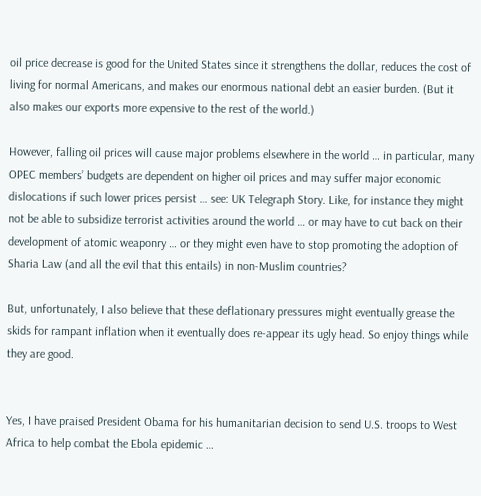oil price decrease is good for the United States since it strengthens the dollar, reduces the cost of living for normal Americans, and makes our enormous national debt an easier burden. (But it also makes our exports more expensive to the rest of the world.)

However, falling oil prices will cause major problems elsewhere in the world … in particular, many OPEC members’ budgets are dependent on higher oil prices and may suffer major economic dislocations if such lower prices persist … see: UK Telegraph Story. Like, for instance they might not be able to subsidize terrorist activities around the world … or may have to cut back on their development of atomic weaponry … or they might even have to stop promoting the adoption of Sharia Law (and all the evil that this entails) in non-Muslim countries?

But, unfortunately, I also believe that these deflationary pressures might eventually grease the skids for rampant inflation when it eventually does re-appear its ugly head. So enjoy things while they are good.


Yes, I have praised President Obama for his humanitarian decision to send U.S. troops to West Africa to help combat the Ebola epidemic …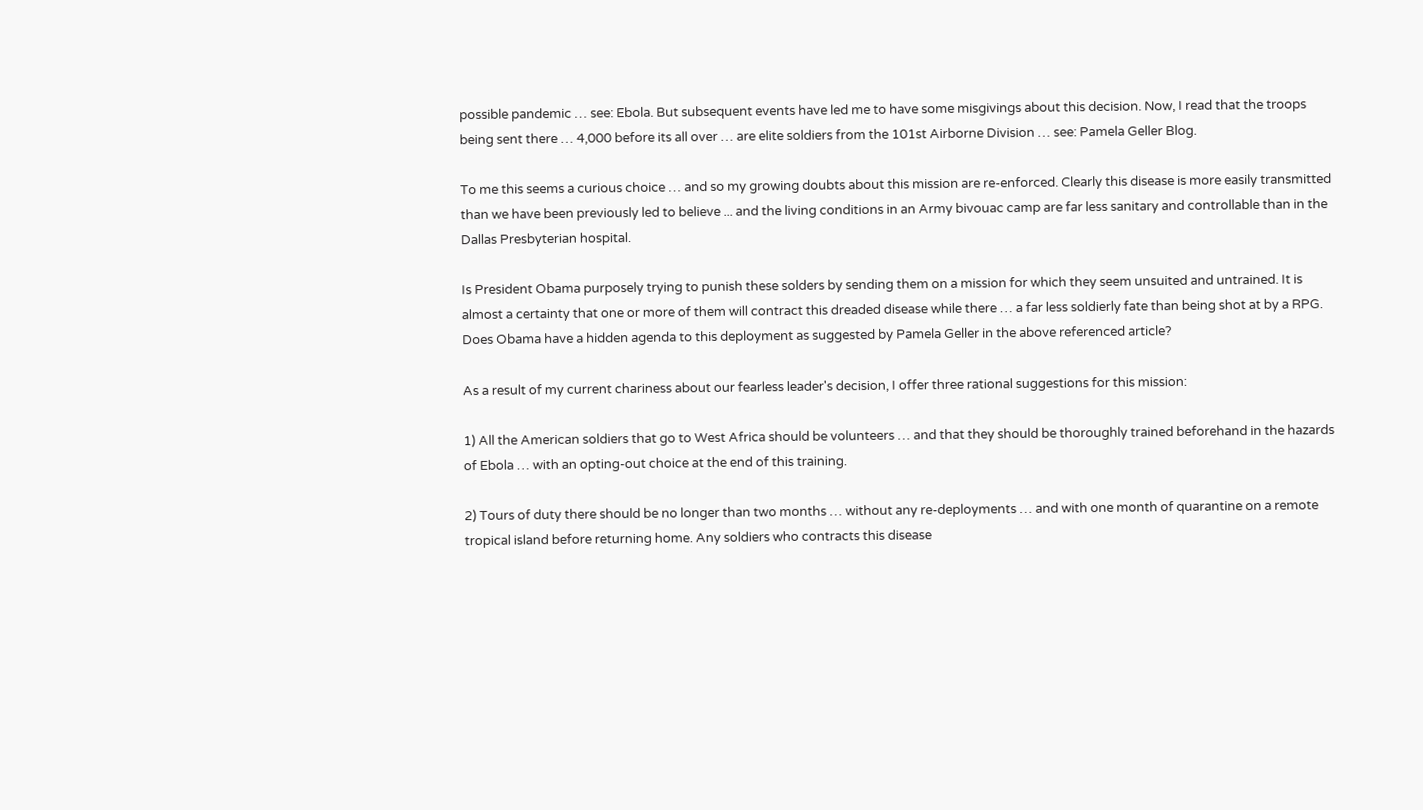possible pandemic … see: Ebola. But subsequent events have led me to have some misgivings about this decision. Now, I read that the troops being sent there … 4,000 before its all over … are elite soldiers from the 101st Airborne Division … see: Pamela Geller Blog.

To me this seems a curious choice … and so my growing doubts about this mission are re-enforced. Clearly this disease is more easily transmitted than we have been previously led to believe ... and the living conditions in an Army bivouac camp are far less sanitary and controllable than in the Dallas Presbyterian hospital.

Is President Obama purposely trying to punish these solders by sending them on a mission for which they seem unsuited and untrained. It is almost a certainty that one or more of them will contract this dreaded disease while there … a far less soldierly fate than being shot at by a RPG. Does Obama have a hidden agenda to this deployment as suggested by Pamela Geller in the above referenced article?

As a result of my current chariness about our fearless leader's decision, I offer three rational suggestions for this mission:

1) All the American soldiers that go to West Africa should be volunteers … and that they should be thoroughly trained beforehand in the hazards of Ebola … with an opting-out choice at the end of this training.

2) Tours of duty there should be no longer than two months … without any re-deployments … and with one month of quarantine on a remote tropical island before returning home. Any soldiers who contracts this disease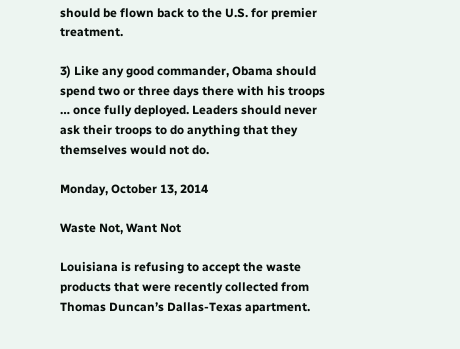should be flown back to the U.S. for premier treatment.

3) Like any good commander, Obama should spend two or three days there with his troops … once fully deployed. Leaders should never ask their troops to do anything that they themselves would not do.

Monday, October 13, 2014

Waste Not, Want Not

Louisiana is refusing to accept the waste products that were recently collected from Thomas Duncan’s Dallas-Texas apartment.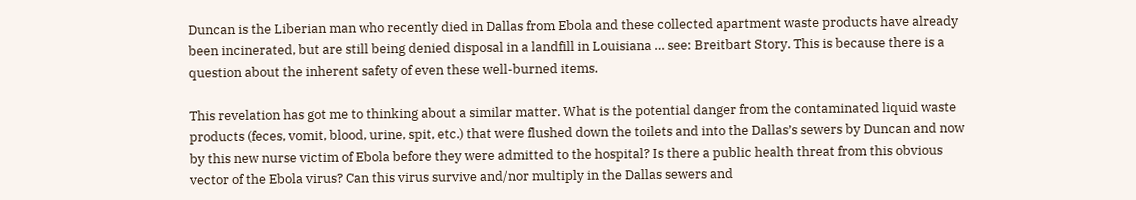Duncan is the Liberian man who recently died in Dallas from Ebola and these collected apartment waste products have already been incinerated, but are still being denied disposal in a landfill in Louisiana … see: Breitbart Story. This is because there is a question about the inherent safety of even these well-burned items.

This revelation has got me to thinking about a similar matter. What is the potential danger from the contaminated liquid waste products (feces, vomit, blood, urine, spit, etc.) that were flushed down the toilets and into the Dallas’s sewers by Duncan and now by this new nurse victim of Ebola before they were admitted to the hospital? Is there a public health threat from this obvious vector of the Ebola virus? Can this virus survive and/nor multiply in the Dallas sewers and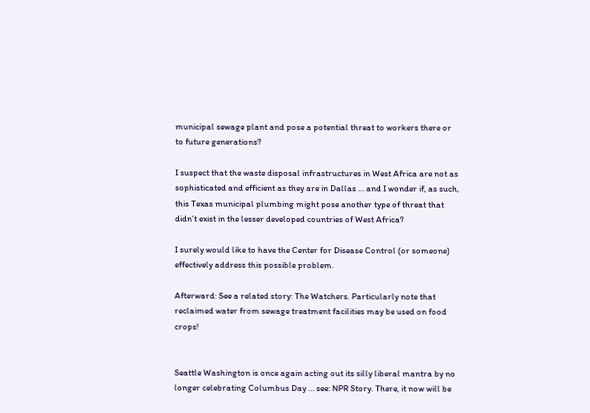municipal sewage plant and pose a potential threat to workers there or to future generations?

I suspect that the waste disposal infrastructures in West Africa are not as sophisticated and efficient as they are in Dallas … and I wonder if, as such, this Texas municipal plumbing might pose another type of threat that didn’t exist in the lesser developed countries of West Africa?

I surely would like to have the Center for Disease Control (or someone) effectively address this possible problem.

Afterward: See a related story: The Watchers. Particularly note that reclaimed water from sewage treatment facilities may be used on food crops!


Seattle Washington is once again acting out its silly liberal mantra by no longer celebrating Columbus Day … see: NPR Story. There, it now will be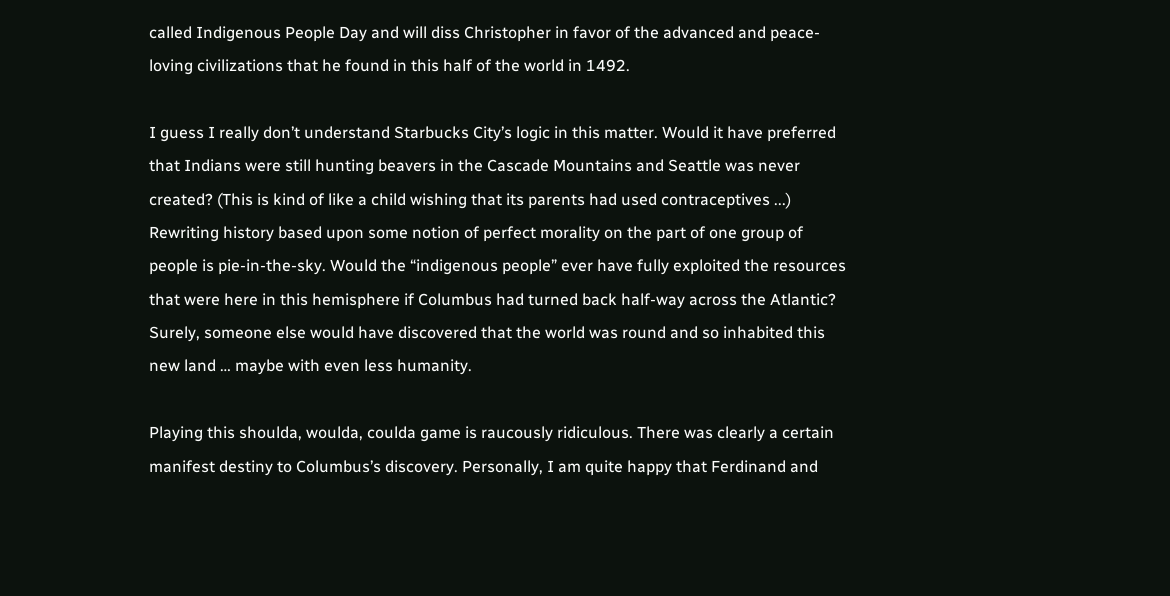called Indigenous People Day and will diss Christopher in favor of the advanced and peace-loving civilizations that he found in this half of the world in 1492.

I guess I really don’t understand Starbucks City’s logic in this matter. Would it have preferred that Indians were still hunting beavers in the Cascade Mountains and Seattle was never created? (This is kind of like a child wishing that its parents had used contraceptives ...) Rewriting history based upon some notion of perfect morality on the part of one group of people is pie-in-the-sky. Would the “indigenous people” ever have fully exploited the resources that were here in this hemisphere if Columbus had turned back half-way across the Atlantic? Surely, someone else would have discovered that the world was round and so inhabited this new land … maybe with even less humanity.

Playing this shoulda, woulda, coulda game is raucously ridiculous. There was clearly a certain manifest destiny to Columbus’s discovery. Personally, I am quite happy that Ferdinand and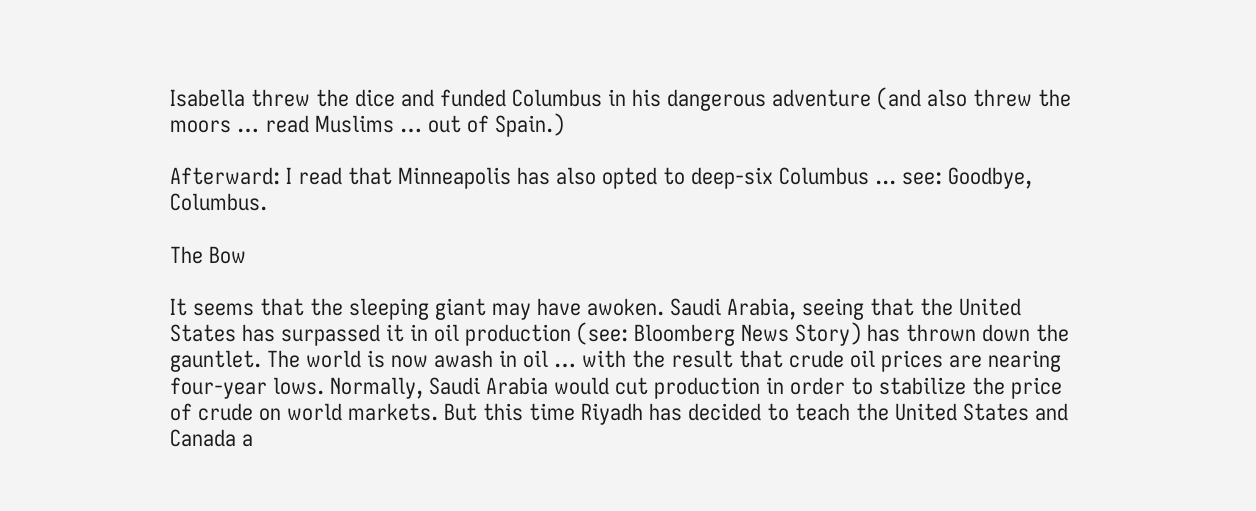Isabella threw the dice and funded Columbus in his dangerous adventure (and also threw the moors … read Muslims … out of Spain.)

Afterward: I read that Minneapolis has also opted to deep-six Columbus ... see: Goodbye, Columbus.

The Bow

It seems that the sleeping giant may have awoken. Saudi Arabia, seeing that the United States has surpassed it in oil production (see: Bloomberg News Story) has thrown down the gauntlet. The world is now awash in oil … with the result that crude oil prices are nearing four-year lows. Normally, Saudi Arabia would cut production in order to stabilize the price of crude on world markets. But this time Riyadh has decided to teach the United States and Canada a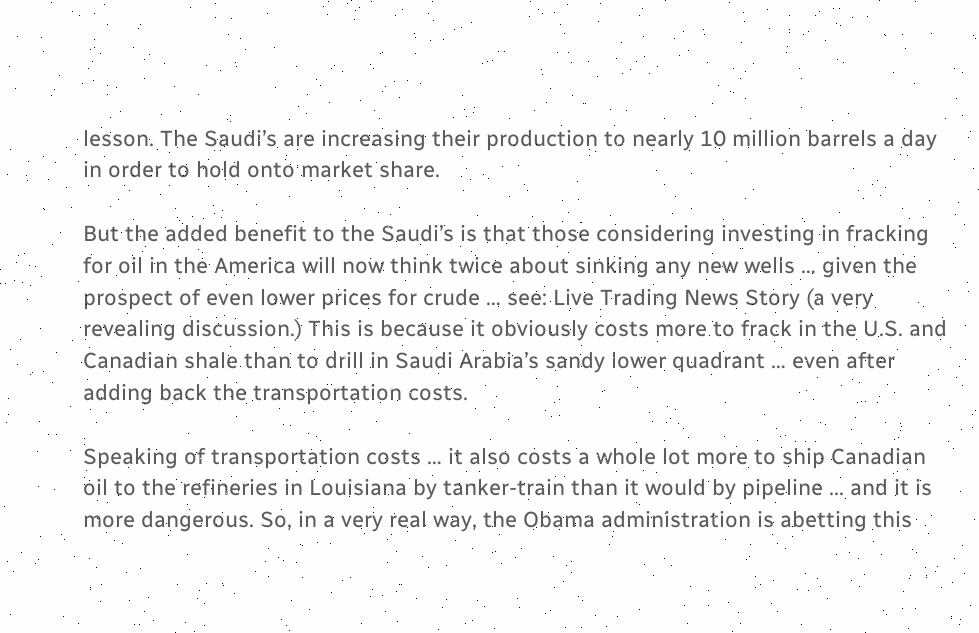lesson. The Saudi’s are increasing their production to nearly 10 million barrels a day in order to hold onto market share.

But the added benefit to the Saudi’s is that those considering investing in fracking for oil in the America will now think twice about sinking any new wells … given the prospect of even lower prices for crude … see: Live Trading News Story (a very revealing discussion.) This is because it obviously costs more to frack in the U.S. and Canadian shale than to drill in Saudi Arabia’s sandy lower quadrant … even after adding back the transportation costs.

Speaking of transportation costs … it also costs a whole lot more to ship Canadian oil to the refineries in Louisiana by tanker-train than it would by pipeline ... and it is more dangerous. So, in a very real way, the Obama administration is abetting this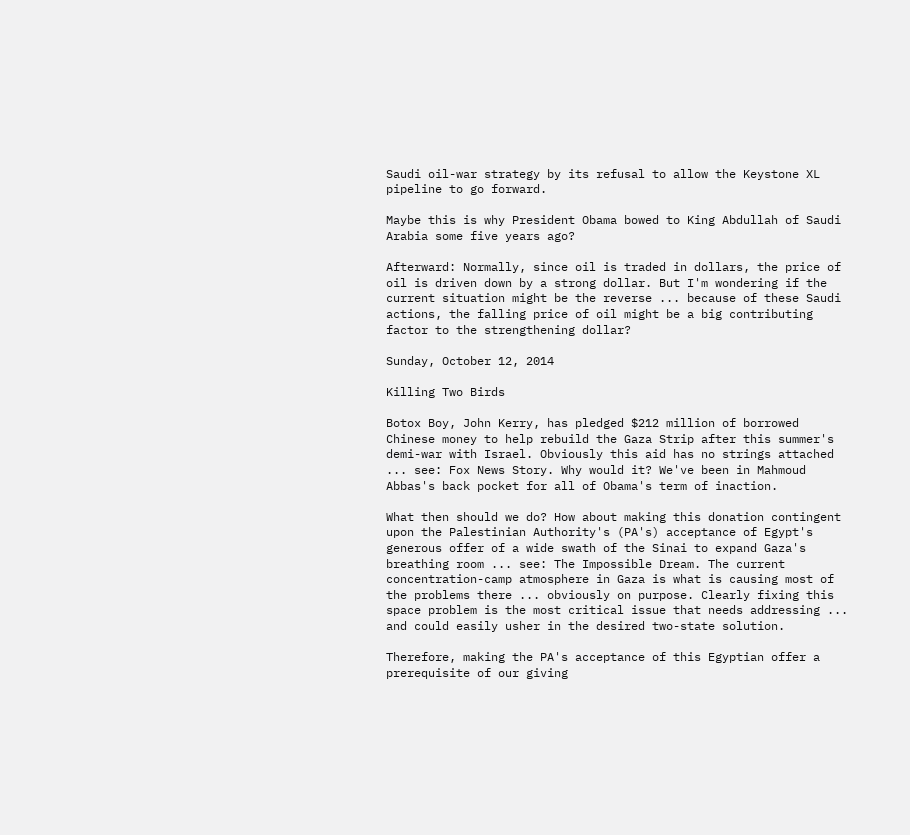Saudi oil-war strategy by its refusal to allow the Keystone XL pipeline to go forward.

Maybe this is why President Obama bowed to King Abdullah of Saudi Arabia some five years ago?

Afterward: Normally, since oil is traded in dollars, the price of oil is driven down by a strong dollar. But I'm wondering if the current situation might be the reverse ... because of these Saudi actions, the falling price of oil might be a big contributing factor to the strengthening dollar?

Sunday, October 12, 2014

Killing Two Birds

Botox Boy, John Kerry, has pledged $212 million of borrowed Chinese money to help rebuild the Gaza Strip after this summer's demi-war with Israel. Obviously this aid has no strings attached ... see: Fox News Story. Why would it? We've been in Mahmoud Abbas's back pocket for all of Obama's term of inaction.

What then should we do? How about making this donation contingent upon the Palestinian Authority's (PA's) acceptance of Egypt's generous offer of a wide swath of the Sinai to expand Gaza's breathing room ... see: The Impossible Dream. The current concentration-camp atmosphere in Gaza is what is causing most of the problems there ... obviously on purpose. Clearly fixing this space problem is the most critical issue that needs addressing ... and could easily usher in the desired two-state solution.

Therefore, making the PA's acceptance of this Egyptian offer a prerequisite of our giving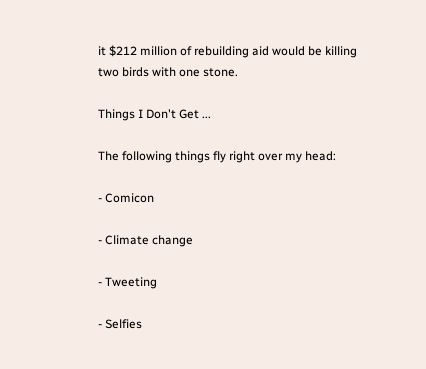it $212 million of rebuilding aid would be killing two birds with one stone.

Things I Don't Get ...

The following things fly right over my head:

- Comicon

- Climate change

- Tweeting

- Selfies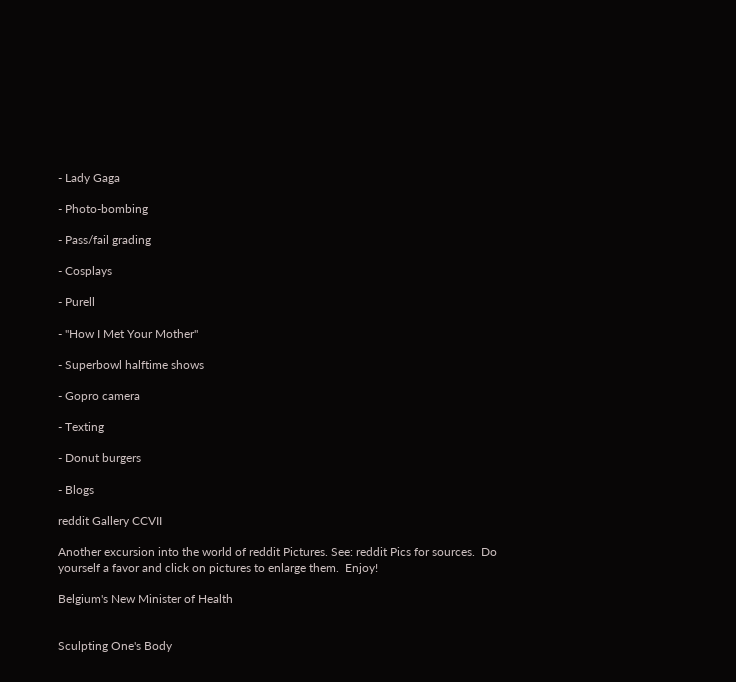- Lady Gaga

- Photo-bombing

- Pass/fail grading

- Cosplays

- Purell

- "How I Met Your Mother"

- Superbowl halftime shows

- Gopro camera

- Texting

- Donut burgers

- Blogs

reddit Gallery CCVII

Another excursion into the world of reddit Pictures. See: reddit Pics for sources.  Do yourself a favor and click on pictures to enlarge them.  Enjoy!

Belgium's New Minister of Health


Sculpting One's Body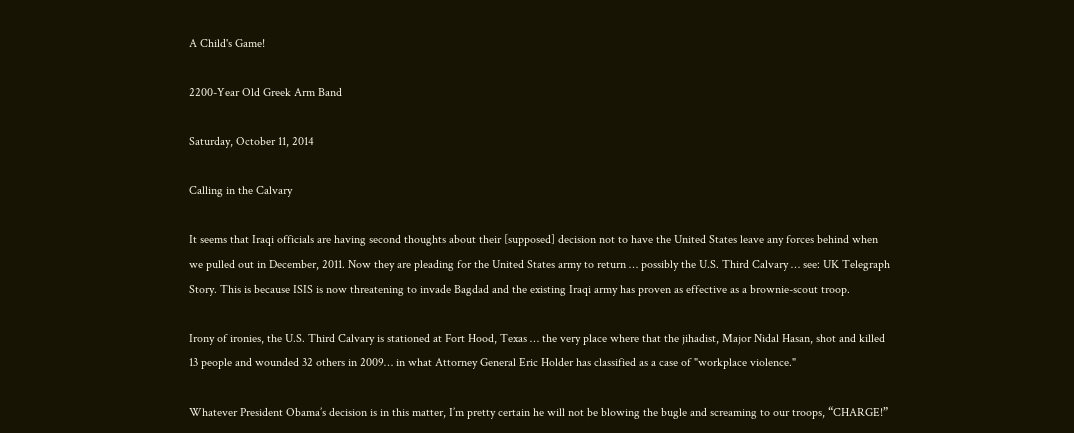A Child's Game!

2200-Year Old Greek Arm Band

Saturday, October 11, 2014

Calling in the Calvary

It seems that Iraqi officials are having second thoughts about their [supposed] decision not to have the United States leave any forces behind when we pulled out in December, 2011. Now they are pleading for the United States army to return … possibly the U.S. Third Calvary … see: UK Telegraph Story. This is because ISIS is now threatening to invade Bagdad and the existing Iraqi army has proven as effective as a brownie-scout troop.

Irony of ironies, the U.S. Third Calvary is stationed at Fort Hood, Texas … the very place where that the jihadist, Major Nidal Hasan, shot and killed 13 people and wounded 32 others in 2009… in what Attorney General Eric Holder has classified as a case of "workplace violence."

Whatever President Obama’s decision is in this matter, I’m pretty certain he will not be blowing the bugle and screaming to our troops, “CHARGE!”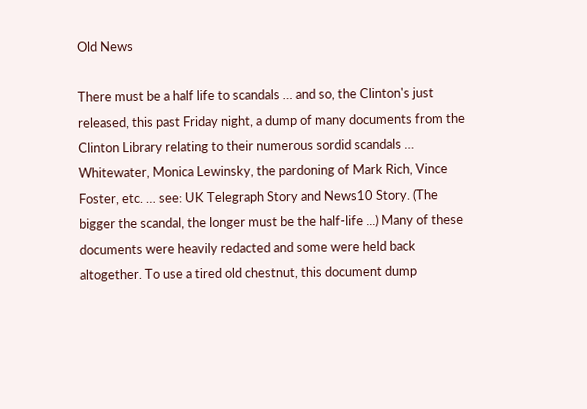Old News

There must be a half life to scandals … and so, the Clinton's just released, this past Friday night, a dump of many documents from the Clinton Library relating to their numerous sordid scandals … Whitewater, Monica Lewinsky, the pardoning of Mark Rich, Vince Foster, etc. … see: UK Telegraph Story and News10 Story. (The bigger the scandal, the longer must be the half-life ...) Many of these documents were heavily redacted and some were held back altogether. To use a tired old chestnut, this document dump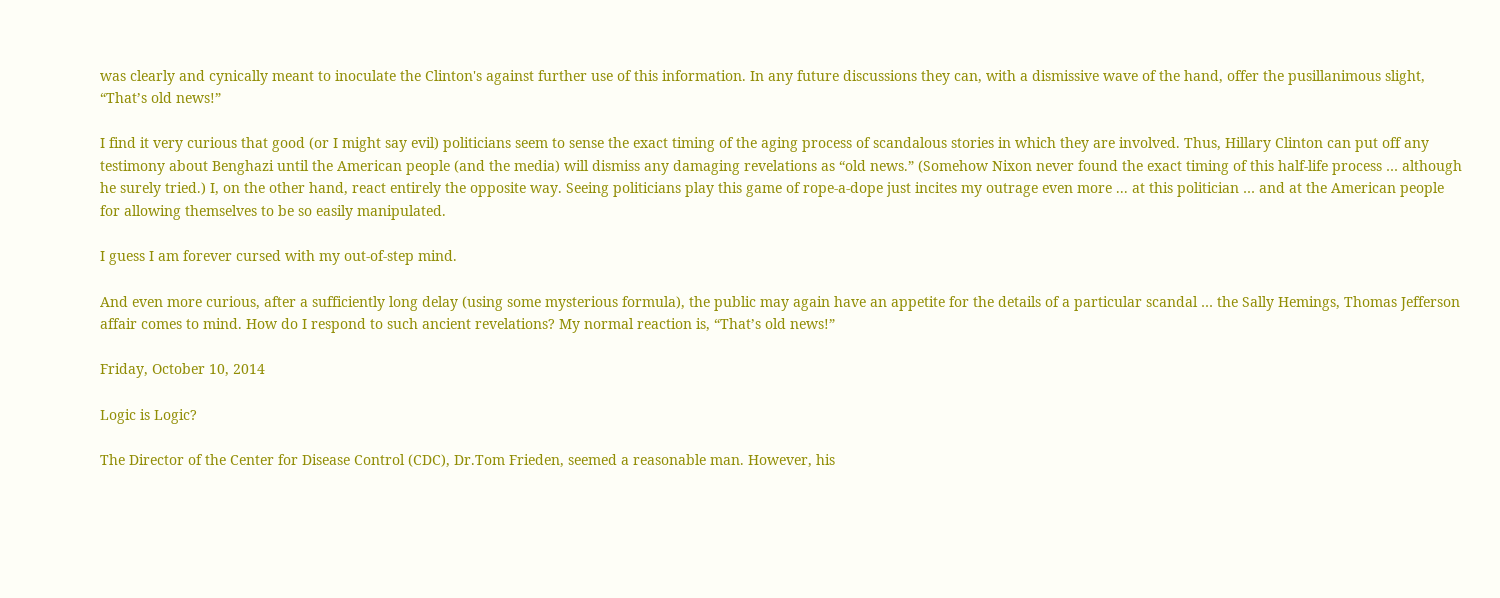was clearly and cynically meant to inoculate the Clinton's against further use of this information. In any future discussions they can, with a dismissive wave of the hand, offer the pusillanimous slight, “That’s old news!”

I find it very curious that good (or I might say evil) politicians seem to sense the exact timing of the aging process of scandalous stories in which they are involved. Thus, Hillary Clinton can put off any testimony about Benghazi until the American people (and the media) will dismiss any damaging revelations as “old news.” (Somehow Nixon never found the exact timing of this half-life process … although he surely tried.) I, on the other hand, react entirely the opposite way. Seeing politicians play this game of rope-a-dope just incites my outrage even more ... at this politician … and at the American people for allowing themselves to be so easily manipulated.

I guess I am forever cursed with my out-of-step mind.

And even more curious, after a sufficiently long delay (using some mysterious formula), the public may again have an appetite for the details of a particular scandal … the Sally Hemings, Thomas Jefferson affair comes to mind. How do I respond to such ancient revelations? My normal reaction is, “That’s old news!”

Friday, October 10, 2014

Logic is Logic?

The Director of the Center for Disease Control (CDC), Dr.Tom Frieden, seemed a reasonable man. However, his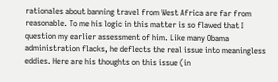rationales about banning travel from West Africa are far from reasonable. To me his logic in this matter is so flawed that I question my earlier assessment of him. Like many Obama administration flacks, he deflects the real issue into meaningless eddies. Here are his thoughts on this issue (in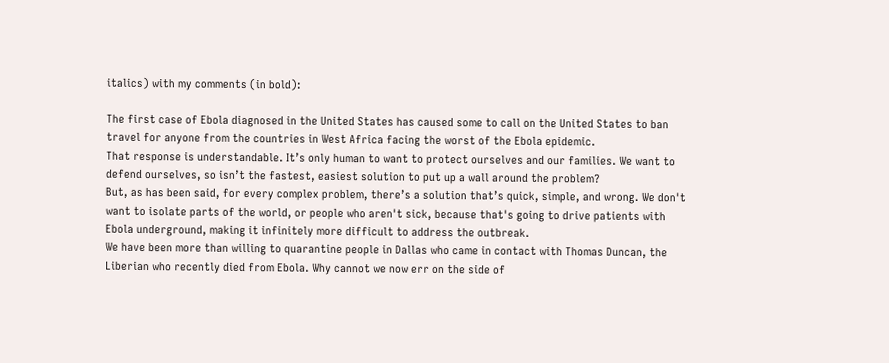italics) with my comments (in bold):

The first case of Ebola diagnosed in the United States has caused some to call on the United States to ban travel for anyone from the countries in West Africa facing the worst of the Ebola epidemic.
That response is understandable. It’s only human to want to protect ourselves and our families. We want to defend ourselves, so isn’t the fastest, easiest solution to put up a wall around the problem?
But, as has been said, for every complex problem, there’s a solution that’s quick, simple, and wrong. We don't want to isolate parts of the world, or people who aren't sick, because that's going to drive patients with Ebola underground, making it infinitely more difficult to address the outbreak.
We have been more than willing to quarantine people in Dallas who came in contact with Thomas Duncan, the Liberian who recently died from Ebola. Why cannot we now err on the side of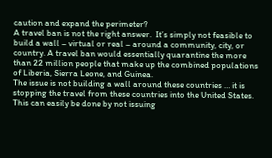caution and expand the perimeter?
A travel ban is not the right answer.  It’s simply not feasible to build a wall – virtual or real – around a community, city, or country. A travel ban would essentially quarantine the more than 22 million people that make up the combined populations of Liberia, Sierra Leone, and Guinea.
The issue is not building a wall around these countries … it is stopping the travel from these countries into the United States. This can easily be done by not issuing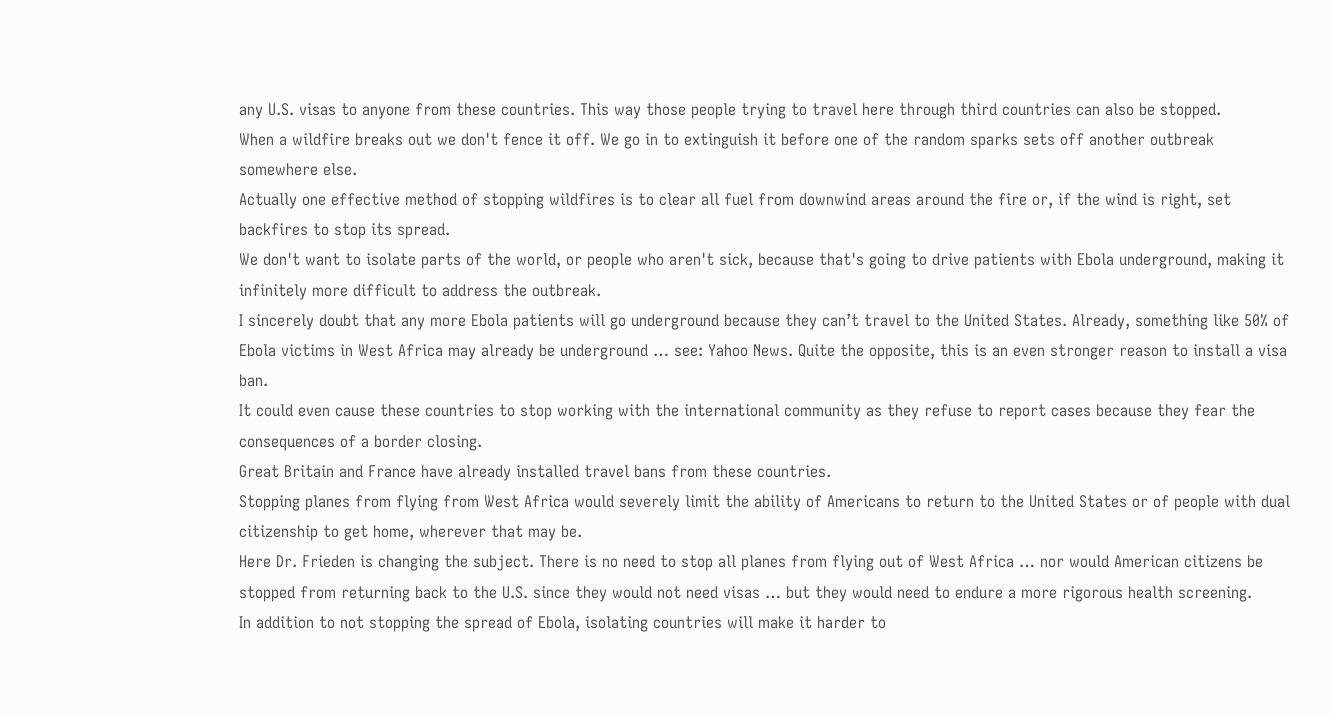any U.S. visas to anyone from these countries. This way those people trying to travel here through third countries can also be stopped.
When a wildfire breaks out we don't fence it off. We go in to extinguish it before one of the random sparks sets off another outbreak somewhere else.
Actually one effective method of stopping wildfires is to clear all fuel from downwind areas around the fire or, if the wind is right, set backfires to stop its spread.
We don't want to isolate parts of the world, or people who aren't sick, because that's going to drive patients with Ebola underground, making it infinitely more difficult to address the outbreak.
I sincerely doubt that any more Ebola patients will go underground because they can’t travel to the United States. Already, something like 50% of Ebola victims in West Africa may already be underground … see: Yahoo News. Quite the opposite, this is an even stronger reason to install a visa ban.
It could even cause these countries to stop working with the international community as they refuse to report cases because they fear the consequences of a border closing.
Great Britain and France have already installed travel bans from these countries.
Stopping planes from flying from West Africa would severely limit the ability of Americans to return to the United States or of people with dual citizenship to get home, wherever that may be.
Here Dr. Frieden is changing the subject. There is no need to stop all planes from flying out of West Africa … nor would American citizens be stopped from returning back to the U.S. since they would not need visas … but they would need to endure a more rigorous health screening.
In addition to not stopping the spread of Ebola, isolating countries will make it harder to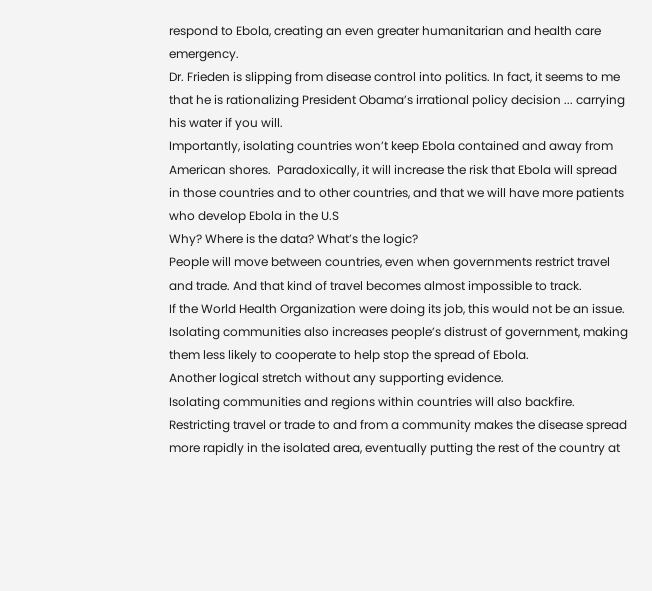respond to Ebola, creating an even greater humanitarian and health care emergency.
Dr. Frieden is slipping from disease control into politics. In fact, it seems to me that he is rationalizing President Obama’s irrational policy decision ... carrying his water if you will.
Importantly, isolating countries won’t keep Ebola contained and away from American shores.  Paradoxically, it will increase the risk that Ebola will spread in those countries and to other countries, and that we will have more patients who develop Ebola in the U.S
Why? Where is the data? What’s the logic?
People will move between countries, even when governments restrict travel and trade. And that kind of travel becomes almost impossible to track.
If the World Health Organization were doing its job, this would not be an issue.
Isolating communities also increases people’s distrust of government, making them less likely to cooperate to help stop the spread of Ebola.
Another logical stretch without any supporting evidence.
Isolating communities and regions within countries will also backfire. Restricting travel or trade to and from a community makes the disease spread more rapidly in the isolated area, eventually putting the rest of the country at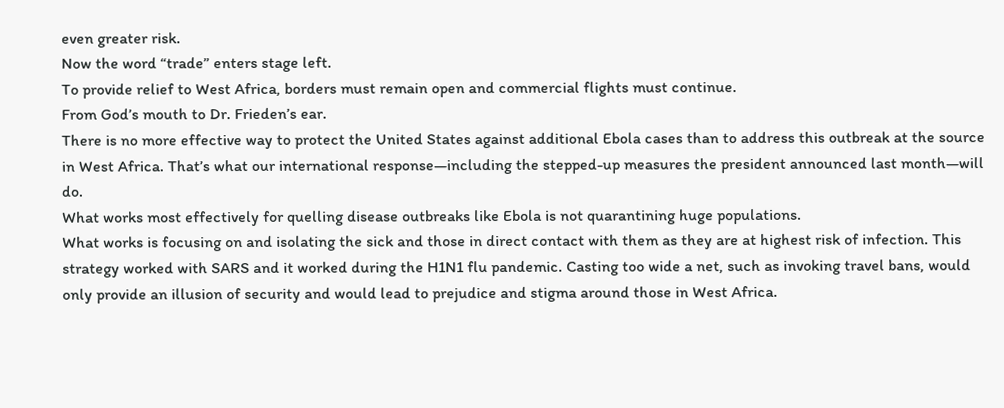even greater risk.
Now the word “trade” enters stage left.
To provide relief to West Africa, borders must remain open and commercial flights must continue.
From God’s mouth to Dr. Frieden’s ear.
There is no more effective way to protect the United States against additional Ebola cases than to address this outbreak at the source in West Africa. That’s what our international response—including the stepped-up measures the president announced last month—will do.
What works most effectively for quelling disease outbreaks like Ebola is not quarantining huge populations.
What works is focusing on and isolating the sick and those in direct contact with them as they are at highest risk of infection. This strategy worked with SARS and it worked during the H1N1 flu pandemic. Casting too wide a net, such as invoking travel bans, would only provide an illusion of security and would lead to prejudice and stigma around those in West Africa.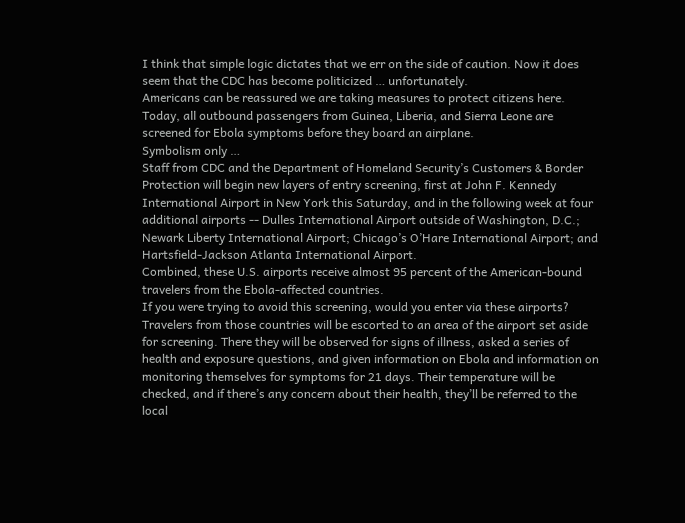I think that simple logic dictates that we err on the side of caution. Now it does seem that the CDC has become politicized … unfortunately.
Americans can be reassured we are taking measures to protect citizens here.
Today, all outbound passengers from Guinea, Liberia, and Sierra Leone are screened for Ebola symptoms before they board an airplane.
Symbolism only …
Staff from CDC and the Department of Homeland Security’s Customers & Border Protection will begin new layers of entry screening, first at John F. Kennedy International Airport in New York this Saturday, and in the following week at four additional airports -- Dulles International Airport outside of Washington, D.C.; Newark Liberty International Airport; Chicago’s O’Hare International Airport; and Hartsfield-Jackson Atlanta International Airport.
Combined, these U.S. airports receive almost 95 percent of the American-bound travelers from the Ebola-affected countries.
If you were trying to avoid this screening, would you enter via these airports?
Travelers from those countries will be escorted to an area of the airport set aside for screening. There they will be observed for signs of illness, asked a series of health and exposure questions, and given information on Ebola and information on monitoring themselves for symptoms for 21 days. Their temperature will be checked, and if there’s any concern about their health, they’ll be referred to the local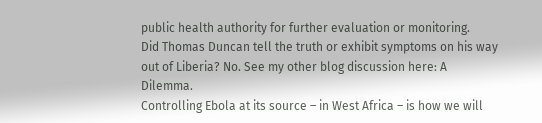public health authority for further evaluation or monitoring.
Did Thomas Duncan tell the truth or exhibit symptoms on his way out of Liberia? No. See my other blog discussion here: A Dilemma.
Controlling Ebola at its source – in West Africa – is how we will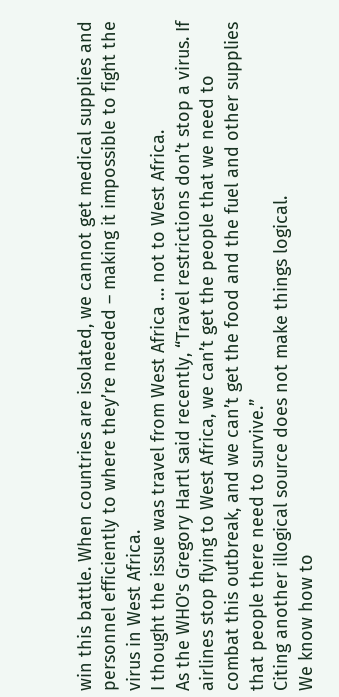win this battle. When countries are isolated, we cannot get medical supplies and personnel efficiently to where they’re needed – making it impossible to fight the virus in West Africa.
I thought the issue was travel from West Africa … not to West Africa.
As the WHO's Gregory Hartl said recently, “Travel restrictions don’t stop a virus. If airlines stop flying to West Africa, we can’t get the people that we need to combat this outbreak, and we can’t get the food and the fuel and other supplies that people there need to survive.”
Citing another illogical source does not make things logical.
We know how to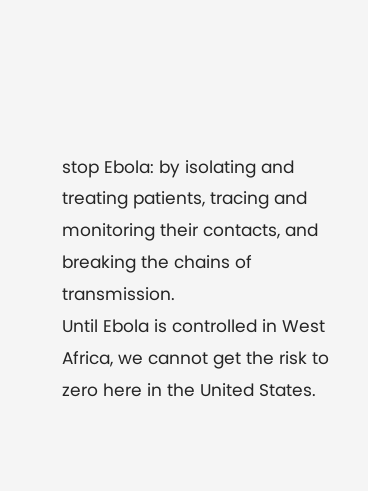stop Ebola: by isolating and treating patients, tracing and monitoring their contacts, and breaking the chains of transmission.
Until Ebola is controlled in West Africa, we cannot get the risk to zero here in the United States.